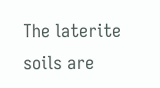The laterite soils are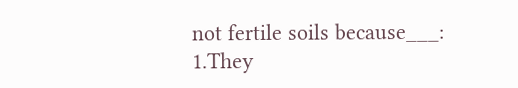not fertile soils because___:
1.They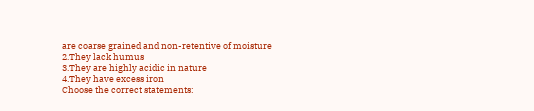are coarse grained and non-retentive of moisture
2.They lack humus
3.They are highly acidic in nature
4.They have excess iron
Choose the correct statements: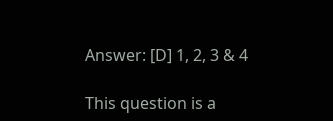Answer: [D] 1, 2, 3 & 4

This question is a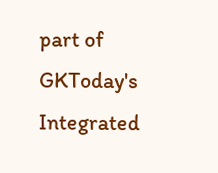part of GKToday's Integrated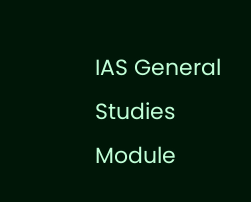IAS General Studies Module